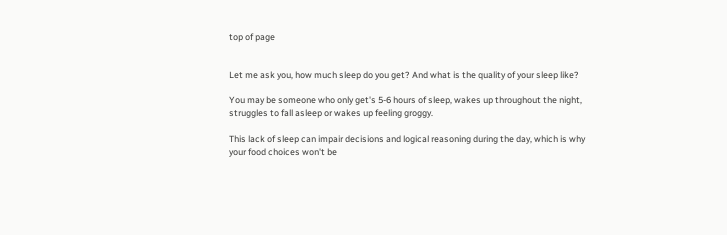top of page


Let me ask you, how much sleep do you get? And what is the quality of your sleep like?

You may be someone who only get's 5-6 hours of sleep, wakes up throughout the night, struggles to fall asleep or wakes up feeling groggy.

This lack of sleep can impair decisions and logical reasoning during the day, which is why your food choices won't be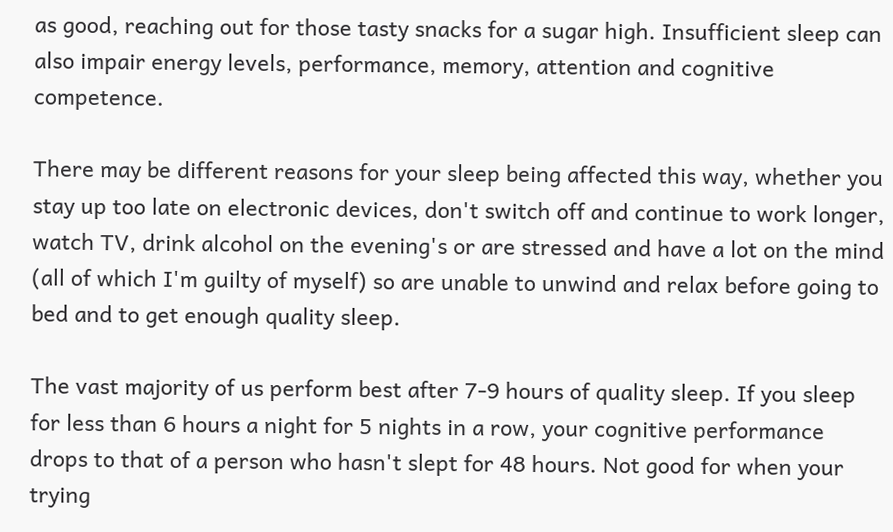as good, reaching out for those tasty snacks for a sugar high. Insufficient sleep can also impair energy levels, performance, memory, attention and cognitive competence.

There may be different reasons for your sleep being affected this way, whether you stay up too late on electronic devices, don't switch off and continue to work longer, watch TV, drink alcohol on the evening's or are stressed and have a lot on the mind (all of which I'm guilty of myself) so are unable to unwind and relax before going to bed and to get enough quality sleep.

The vast majority of us perform best after 7-9 hours of quality sleep. If you sleep for less than 6 hours a night for 5 nights in a row, your cognitive performance drops to that of a person who hasn't slept for 48 hours. Not good for when your trying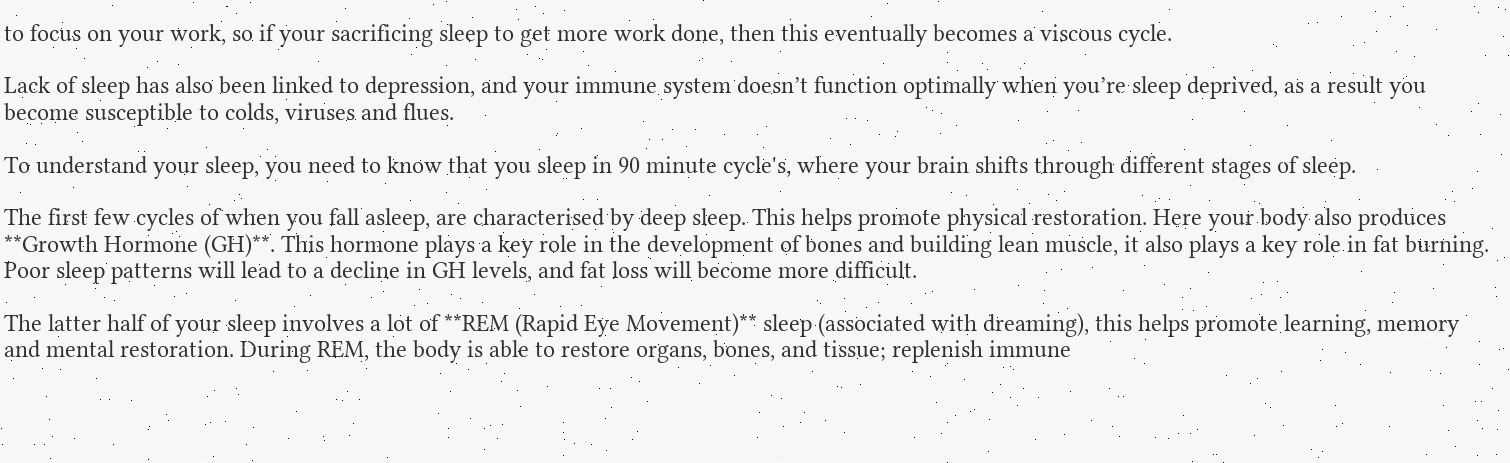to focus on your work, so if your sacrificing sleep to get more work done, then this eventually becomes a viscous cycle.

Lack of sleep has also been linked to depression, and your immune system doesn’t function optimally when you’re sleep deprived, as a result you become susceptible to colds, viruses and flues.

To understand your sleep, you need to know that you sleep in 90 minute cycle's, where your brain shifts through different stages of sleep.

The first few cycles of when you fall asleep, are characterised by deep sleep. This helps promote physical restoration. Here your body also produces **Growth Hormone (GH)**. This hormone plays a key role in the development of bones and building lean muscle, it also plays a key role in fat burning. Poor sleep patterns will lead to a decline in GH levels, and fat loss will become more difficult.

The latter half of your sleep involves a lot of **REM (Rapid Eye Movement)** sleep (associated with dreaming), this helps promote learning, memory and mental restoration. During REM, the body is able to restore organs, bones, and tissue; replenish immune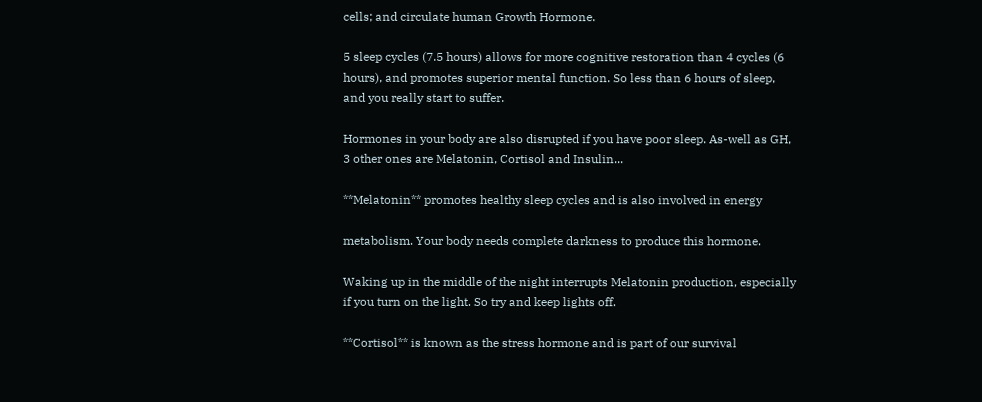cells; and circulate human Growth Hormone.

5 sleep cycles (7.5 hours) allows for more cognitive restoration than 4 cycles (6 hours), and promotes superior mental function. So less than 6 hours of sleep, and you really start to suffer.

Hormones in your body are also disrupted if you have poor sleep. As-well as GH, 3 other ones are Melatonin, Cortisol and Insulin...

**Melatonin** promotes healthy sleep cycles and is also involved in energy

metabolism. Your body needs complete darkness to produce this hormone.

Waking up in the middle of the night interrupts Melatonin production, especially if you turn on the light. So try and keep lights off.

**Cortisol** is known as the stress hormone and is part of our survival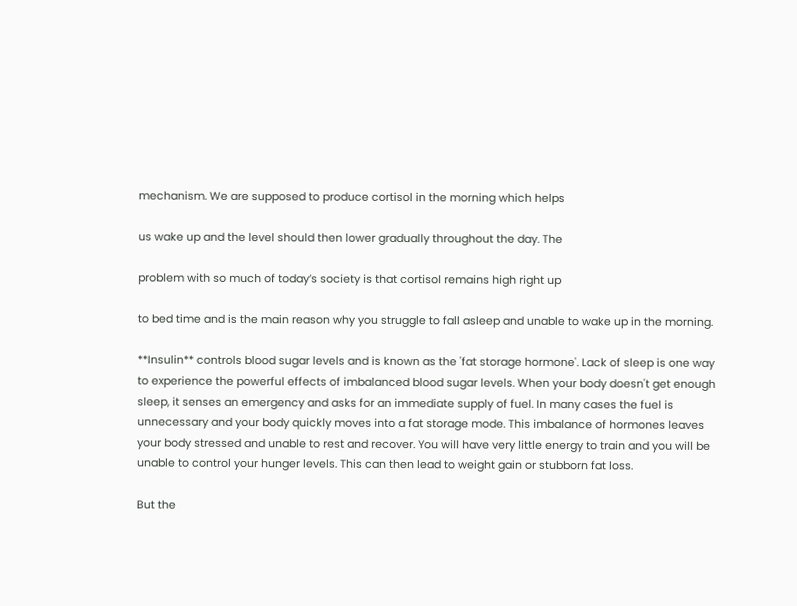mechanism. We are supposed to produce cortisol in the morning which helps

us wake up and the level should then lower gradually throughout the day. The

problem with so much of today’s society is that cortisol remains high right up

to bed time and is the main reason why you struggle to fall asleep and unable to wake up in the morning.

**Insulin** controls blood sugar levels and is known as the 'fat storage hormone'. Lack of sleep is one way to experience the powerful effects of imbalanced blood sugar levels. When your body doesn't get enough sleep, it senses an emergency and asks for an immediate supply of fuel. In many cases the fuel is unnecessary and your body quickly moves into a fat storage mode. This imbalance of hormones leaves your body stressed and unable to rest and recover. You will have very little energy to train and you will be unable to control your hunger levels. This can then lead to weight gain or stubborn fat loss.

But the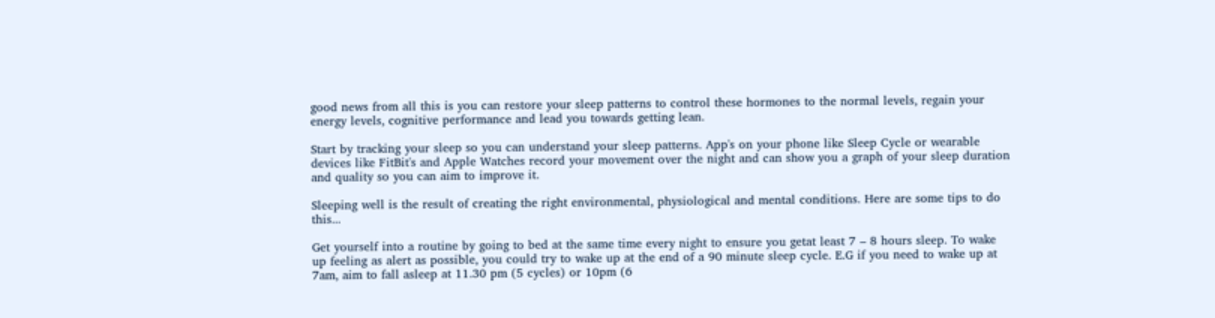good news from all this is you can restore your sleep patterns to control these hormones to the normal levels, regain your energy levels, cognitive performance and lead you towards getting lean.

Start by tracking your sleep so you can understand your sleep patterns. App's on your phone like Sleep Cycle or wearable devices like FitBit's and Apple Watches record your movement over the night and can show you a graph of your sleep duration and quality so you can aim to improve it.

Sleeping well is the result of creating the right environmental, physiological and mental conditions. Here are some tips to do this...

Get yourself into a routine by going to bed at the same time every night to ensure you getat least 7 – 8 hours sleep. To wake up feeling as alert as possible, you could try to wake up at the end of a 90 minute sleep cycle. E.G if you need to wake up at 7am, aim to fall asleep at 11.30 pm (5 cycles) or 10pm (6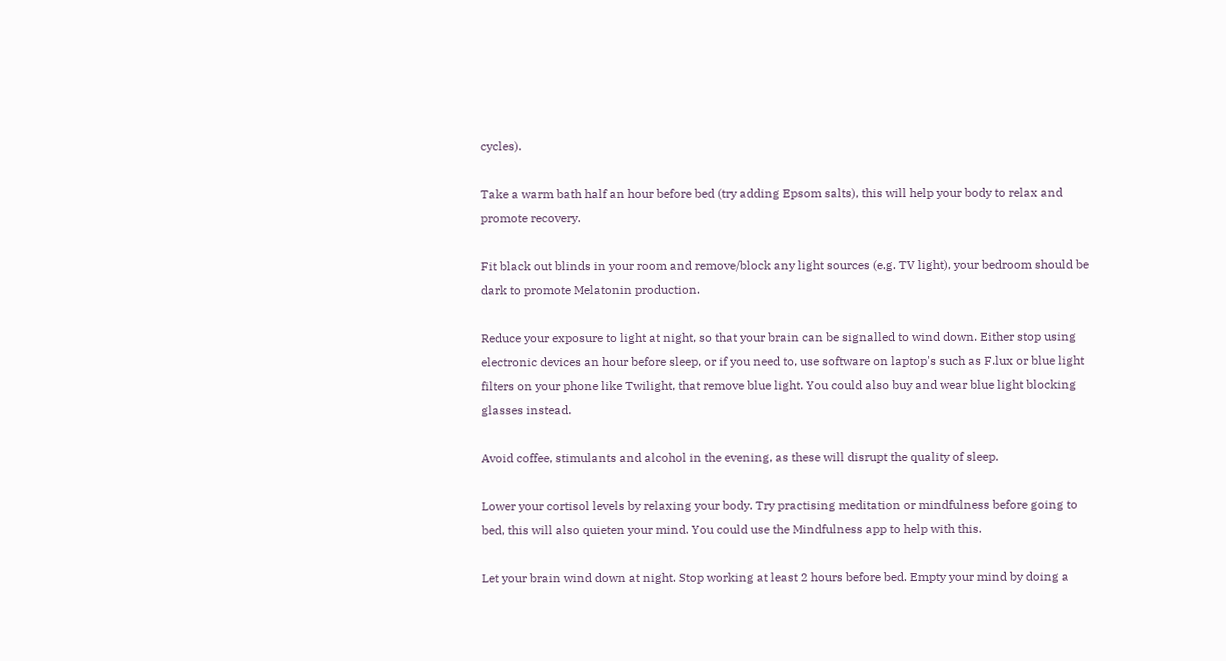cycles).

Take a warm bath half an hour before bed (try adding Epsom salts), this will help your body to relax and promote recovery.

Fit black out blinds in your room and remove/block any light sources (e.g. TV light), your bedroom should be dark to promote Melatonin production.

Reduce your exposure to light at night, so that your brain can be signalled to wind down. Either stop using electronic devices an hour before sleep, or if you need to, use software on laptop's such as F.lux or blue light filters on your phone like Twilight, that remove blue light. You could also buy and wear blue light blocking glasses instead.

Avoid coffee, stimulants and alcohol in the evening, as these will disrupt the quality of sleep.

Lower your cortisol levels by relaxing your body. Try practising meditation or mindfulness before going to bed, this will also quieten your mind. You could use the Mindfulness app to help with this.

Let your brain wind down at night. Stop working at least 2 hours before bed. Empty your mind by doing a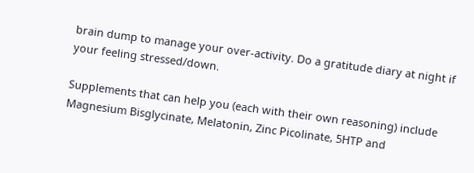brain dump to manage your over-activity. Do a gratitude diary at night if your feeling stressed/down.

Supplements that can help you (each with their own reasoning) include Magnesium Bisglycinate, Melatonin, Zinc Picolinate, 5HTP and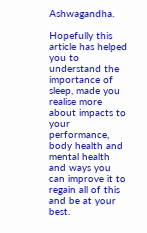Ashwagandha.

Hopefully this article has helped you to understand the importance of sleep, made you realise more about impacts to your performance, body health and mental health and ways you can improve it to regain all of this and be at your best.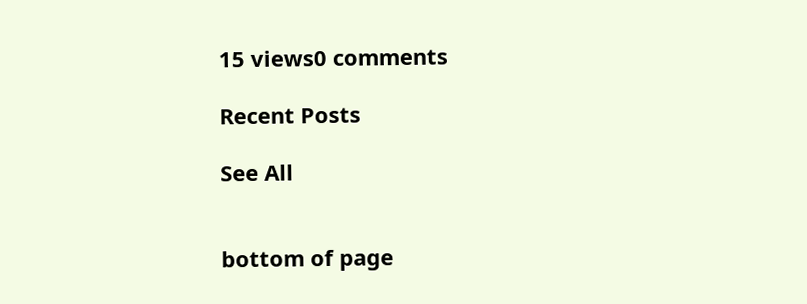15 views0 comments

Recent Posts

See All


bottom of page